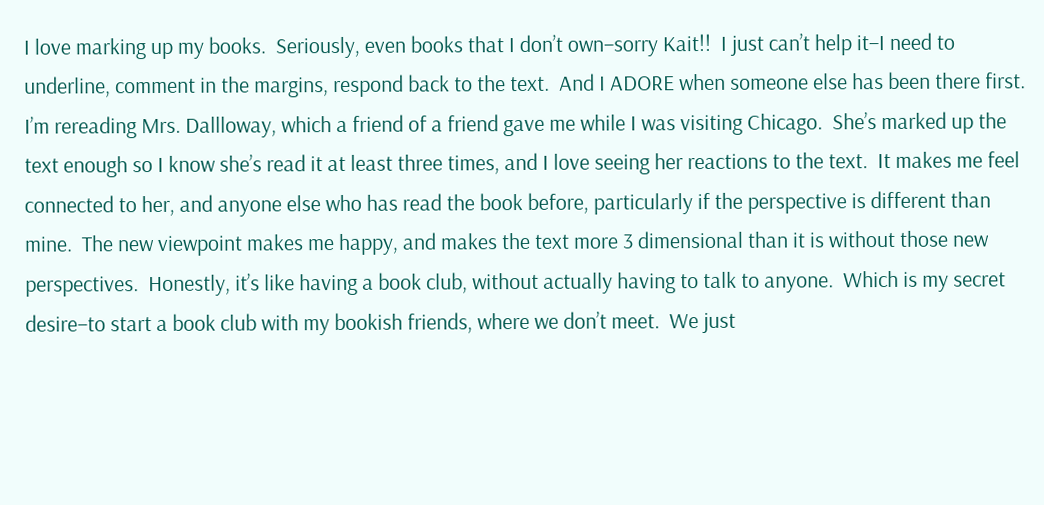I love marking up my books.  Seriously, even books that I don’t own–sorry Kait!!  I just can’t help it–I need to underline, comment in the margins, respond back to the text.  And I ADORE when someone else has been there first.  I’m rereading Mrs. Dallloway, which a friend of a friend gave me while I was visiting Chicago.  She’s marked up the text enough so I know she’s read it at least three times, and I love seeing her reactions to the text.  It makes me feel connected to her, and anyone else who has read the book before, particularly if the perspective is different than mine.  The new viewpoint makes me happy, and makes the text more 3 dimensional than it is without those new perspectives.  Honestly, it’s like having a book club, without actually having to talk to anyone.  Which is my secret desire–to start a book club with my bookish friends, where we don’t meet.  We just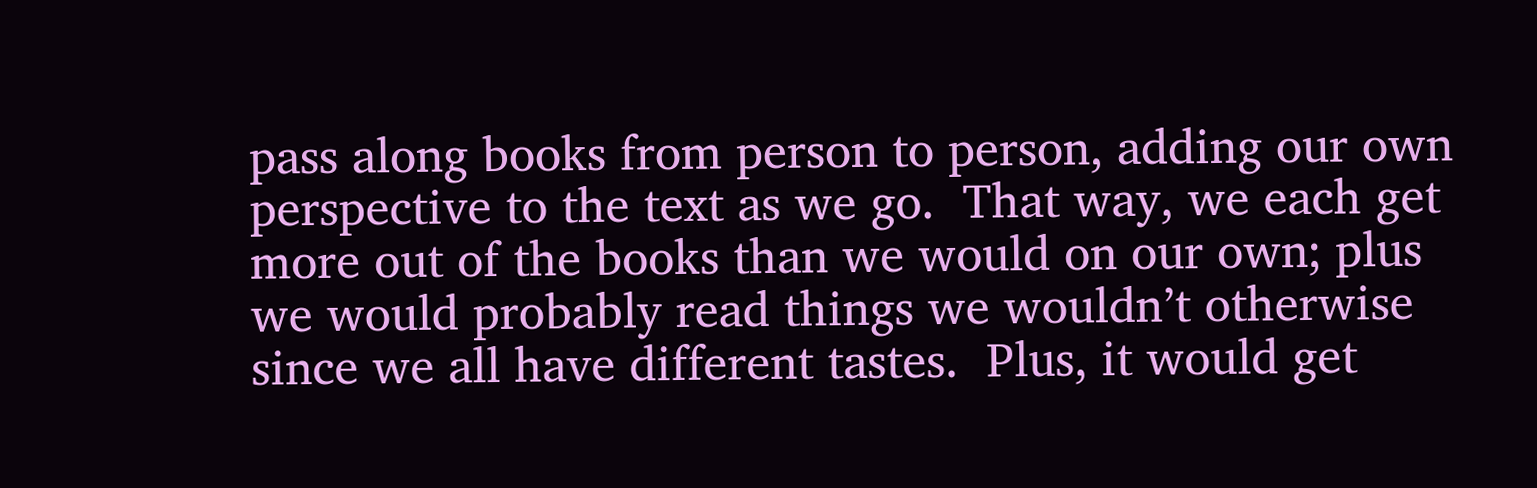pass along books from person to person, adding our own perspective to the text as we go.  That way, we each get more out of the books than we would on our own; plus we would probably read things we wouldn’t otherwise since we all have different tastes.  Plus, it would get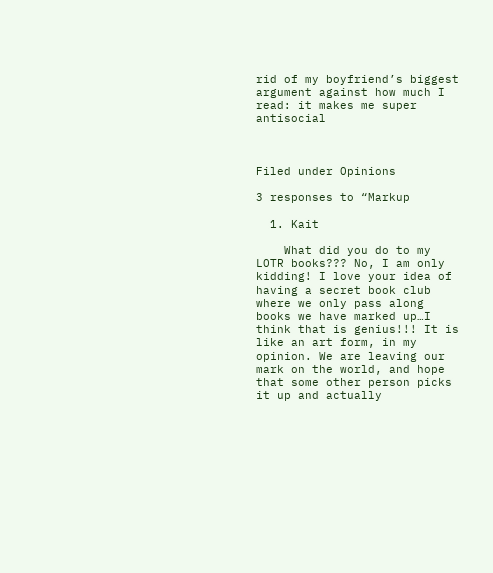rid of my boyfriend’s biggest argument against how much I read: it makes me super antisocial



Filed under Opinions

3 responses to “Markup

  1. Kait

    What did you do to my LOTR books??? No, I am only kidding! I love your idea of having a secret book club where we only pass along books we have marked up…I think that is genius!!! It is like an art form, in my opinion. We are leaving our mark on the world, and hope that some other person picks it up and actually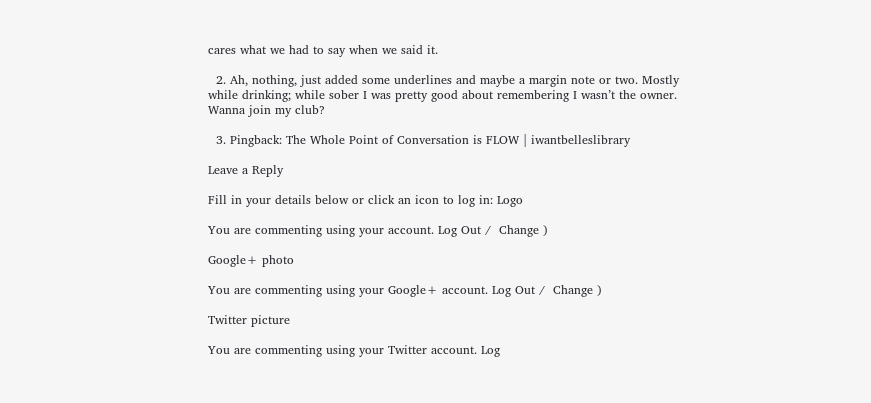cares what we had to say when we said it.

  2. Ah, nothing, just added some underlines and maybe a margin note or two. Mostly while drinking; while sober I was pretty good about remembering I wasn’t the owner. Wanna join my club?

  3. Pingback: The Whole Point of Conversation is FLOW | iwantbelleslibrary

Leave a Reply

Fill in your details below or click an icon to log in: Logo

You are commenting using your account. Log Out /  Change )

Google+ photo

You are commenting using your Google+ account. Log Out /  Change )

Twitter picture

You are commenting using your Twitter account. Log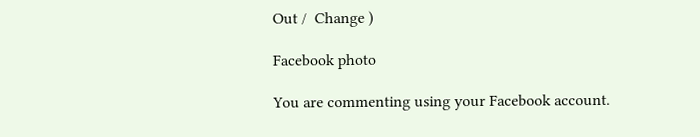Out /  Change )

Facebook photo

You are commenting using your Facebook account.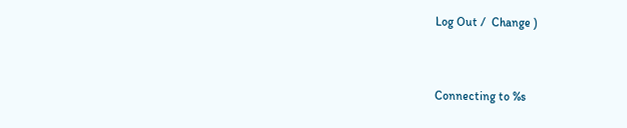Log Out /  Change )


Connecting to %s